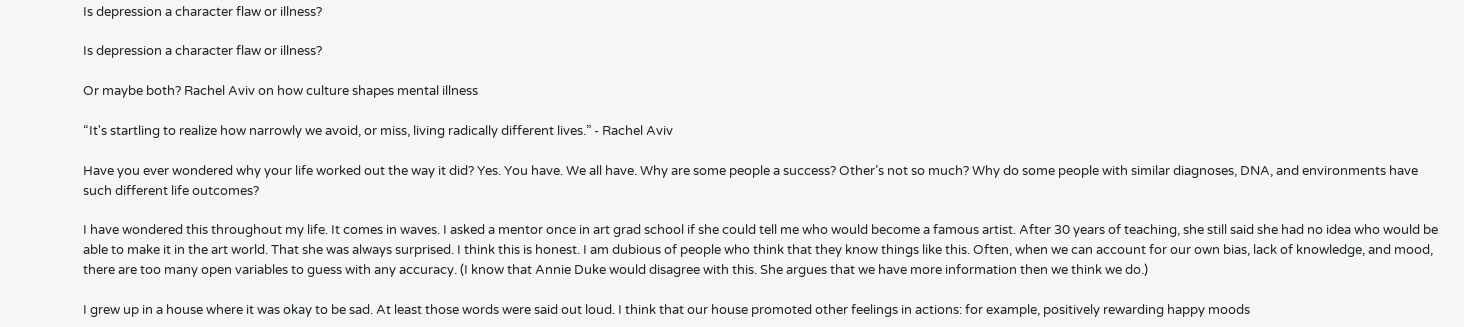Is depression a character flaw or illness?

Is depression a character flaw or illness?

Or maybe both? Rachel Aviv on how culture shapes mental illness

“It's startling to realize how narrowly we avoid, or miss, living radically different lives.” - Rachel Aviv

Have you ever wondered why your life worked out the way it did? Yes. You have. We all have. Why are some people a success? Other’s not so much? Why do some people with similar diagnoses, DNA, and environments have such different life outcomes?

I have wondered this throughout my life. It comes in waves. I asked a mentor once in art grad school if she could tell me who would become a famous artist. After 30 years of teaching, she still said she had no idea who would be able to make it in the art world. That she was always surprised. I think this is honest. I am dubious of people who think that they know things like this. Often, when we can account for our own bias, lack of knowledge, and mood, there are too many open variables to guess with any accuracy. (I know that Annie Duke would disagree with this. She argues that we have more information then we think we do.)

I grew up in a house where it was okay to be sad. At least those words were said out loud. I think that our house promoted other feelings in actions: for example, positively rewarding happy moods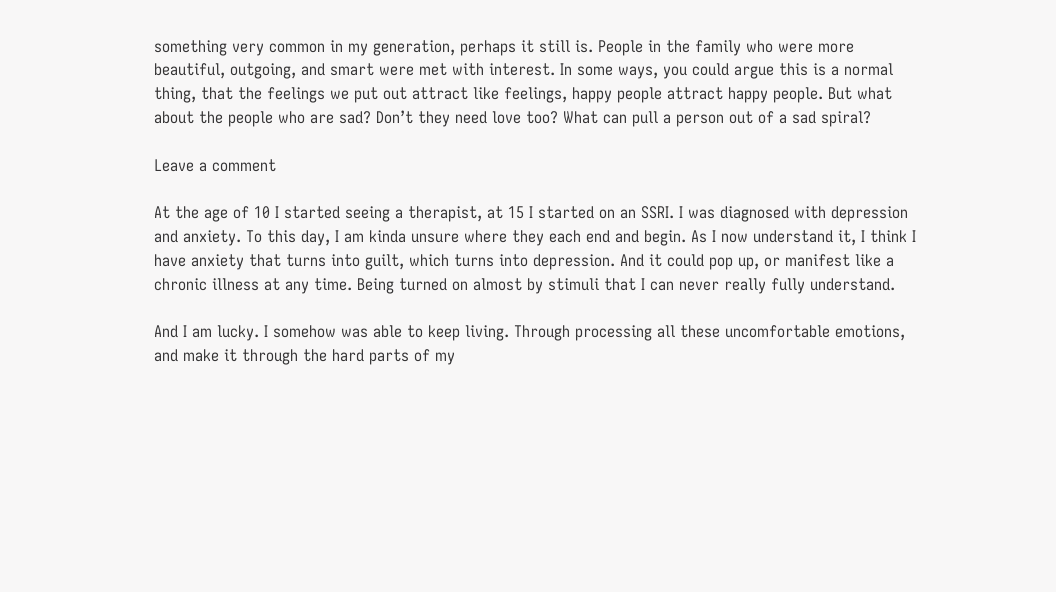something very common in my generation, perhaps it still is. People in the family who were more beautiful, outgoing, and smart were met with interest. In some ways, you could argue this is a normal thing, that the feelings we put out attract like feelings, happy people attract happy people. But what about the people who are sad? Don’t they need love too? What can pull a person out of a sad spiral?

Leave a comment

At the age of 10 I started seeing a therapist, at 15 I started on an SSRI. I was diagnosed with depression and anxiety. To this day, I am kinda unsure where they each end and begin. As I now understand it, I think I have anxiety that turns into guilt, which turns into depression. And it could pop up, or manifest like a chronic illness at any time. Being turned on almost by stimuli that I can never really fully understand.

And I am lucky. I somehow was able to keep living. Through processing all these uncomfortable emotions, and make it through the hard parts of my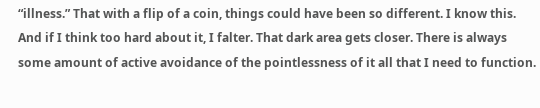“illness.” That with a flip of a coin, things could have been so different. I know this. And if I think too hard about it, I falter. That dark area gets closer. There is always some amount of active avoidance of the pointlessness of it all that I need to function.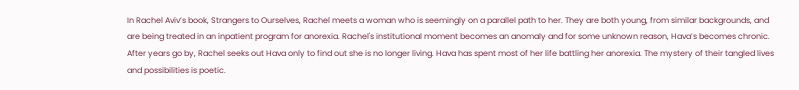In Rachel Aviv’s book, Strangers to Ourselves, Rachel meets a woman who is seemingly on a parallel path to her. They are both young, from similar backgrounds, and are being treated in an inpatient program for anorexia. Rachel's institutional moment becomes an anomaly and for some unknown reason, Hava’s becomes chronic. After years go by, Rachel seeks out Hava only to find out she is no longer living. Hava has spent most of her life battling her anorexia. The mystery of their tangled lives and possibilities is poetic.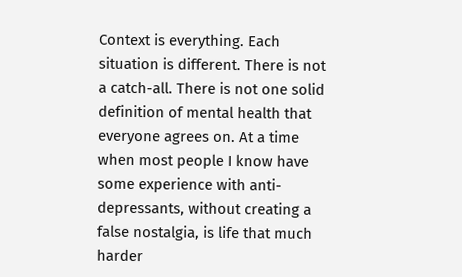Context is everything. Each situation is different. There is not a catch-all. There is not one solid definition of mental health that everyone agrees on. At a time when most people I know have some experience with anti-depressants, without creating a false nostalgia, is life that much harder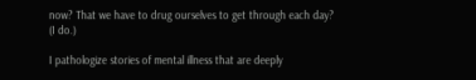now? That we have to drug ourselves to get through each day? (I do.)

I pathologize stories of mental illness that are deeply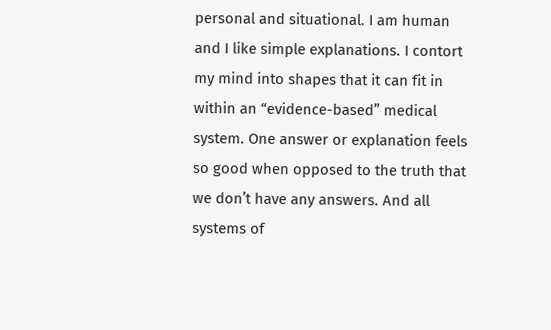personal and situational. I am human and I like simple explanations. I contort my mind into shapes that it can fit in within an “evidence-based” medical system. One answer or explanation feels so good when opposed to the truth that we don’t have any answers. And all systems of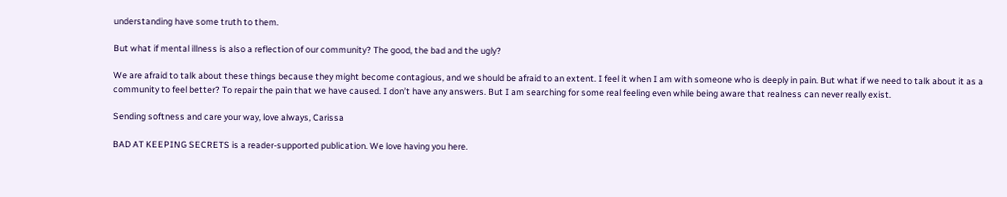understanding have some truth to them.

But what if mental illness is also a reflection of our community? The good, the bad and the ugly?

We are afraid to talk about these things because they might become contagious, and we should be afraid to an extent. I feel it when I am with someone who is deeply in pain. But what if we need to talk about it as a community to feel better? To repair the pain that we have caused. I don’t have any answers. But I am searching for some real feeling even while being aware that realness can never really exist.

Sending softness and care your way, love always, Carissa

BAD AT KEEPING SECRETS is a reader-supported publication. We love having you here.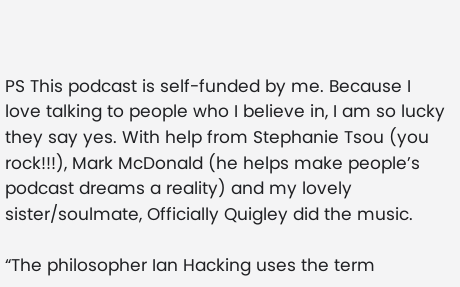PS This podcast is self-funded by me. Because I love talking to people who I believe in, I am so lucky they say yes. With help from Stephanie Tsou (you rock!!!), Mark McDonald (he helps make people’s podcast dreams a reality) and my lovely sister/soulmate, Officially Quigley did the music.

“The philosopher Ian Hacking uses the term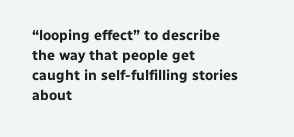“looping effect” to describe the way that people get caught in self-fulfilling stories about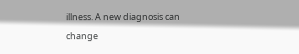illness. A new diagnosis can change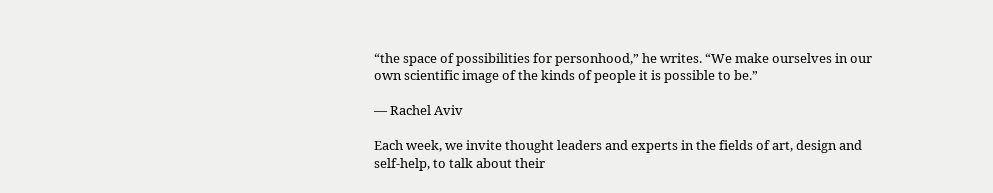“the space of possibilities for personhood,” he writes. “We make ourselves in our own scientific image of the kinds of people it is possible to be.”

— Rachel Aviv

Each week, we invite thought leaders and experts in the fields of art, design and self-help, to talk about their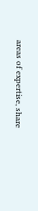areas of expertise, share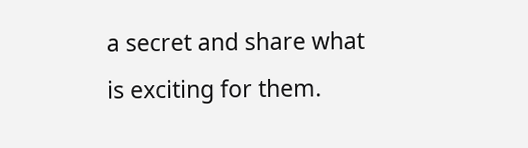a secret and share what is exciting for them.